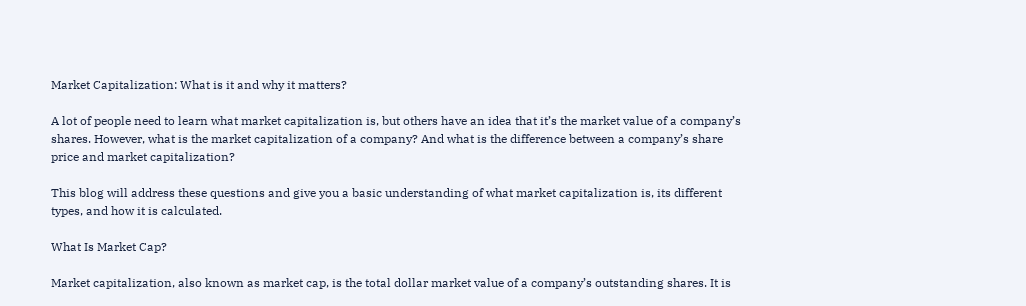Market Capitalization: What is it and why it matters?

A lot of people need to learn what market capitalization is, but others have an idea that it’s the market value of a company’s shares. However, what is the market capitalization of a company? And what is the difference between a company’s share price and market capitalization?

This blog will address these questions and give you a basic understanding of what market capitalization is, its different types, and how it is calculated.

What Is Market Cap?

Market capitalization, also known as market cap, is the total dollar market value of a company’s outstanding shares. It is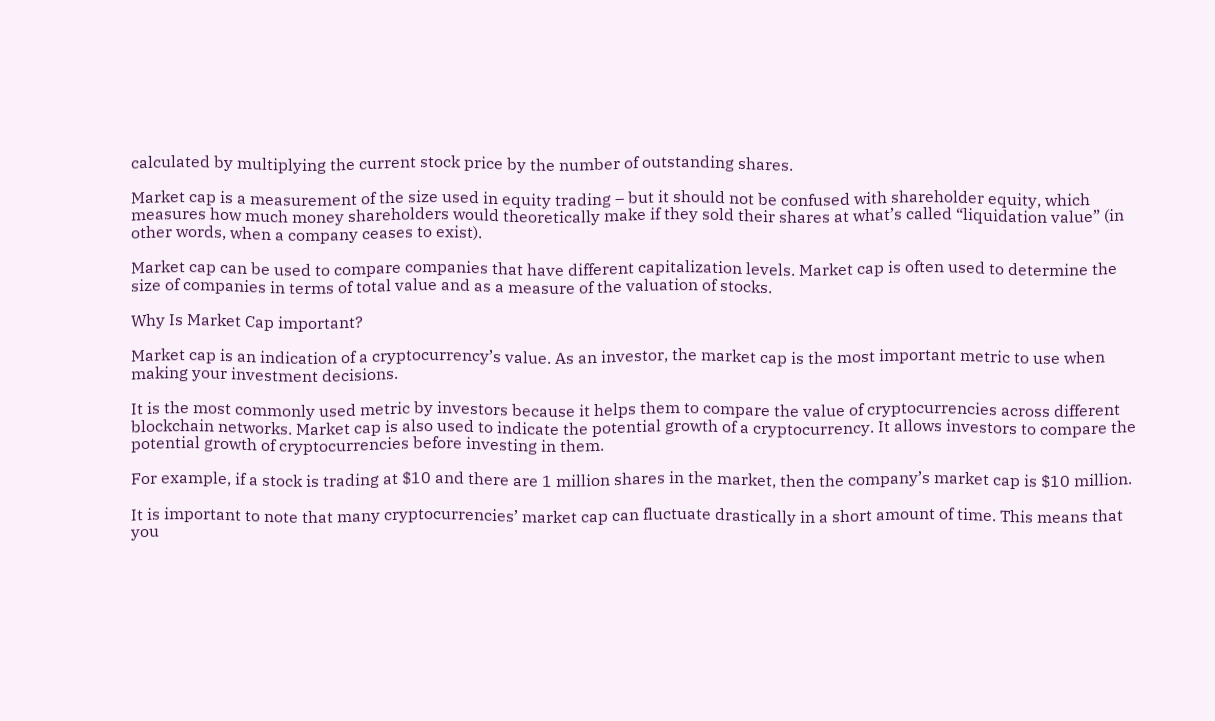calculated by multiplying the current stock price by the number of outstanding shares.

Market cap is a measurement of the size used in equity trading – but it should not be confused with shareholder equity, which measures how much money shareholders would theoretically make if they sold their shares at what’s called “liquidation value” (in other words, when a company ceases to exist).

Market cap can be used to compare companies that have different capitalization levels. Market cap is often used to determine the size of companies in terms of total value and as a measure of the valuation of stocks.

Why Is Market Cap important?

Market cap is an indication of a cryptocurrency’s value. As an investor, the market cap is the most important metric to use when making your investment decisions.

It is the most commonly used metric by investors because it helps them to compare the value of cryptocurrencies across different blockchain networks. Market cap is also used to indicate the potential growth of a cryptocurrency. It allows investors to compare the potential growth of cryptocurrencies before investing in them.

For example, if a stock is trading at $10 and there are 1 million shares in the market, then the company’s market cap is $10 million.

It is important to note that many cryptocurrencies’ market cap can fluctuate drastically in a short amount of time. This means that you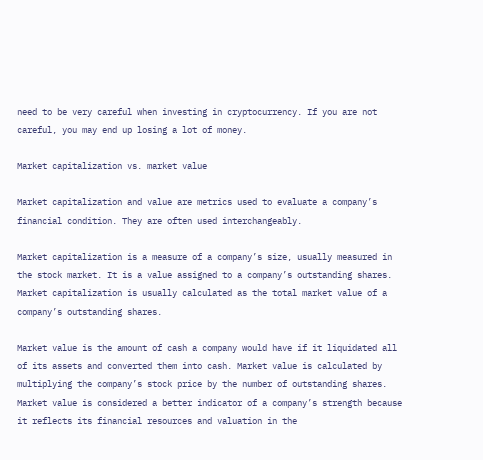need to be very careful when investing in cryptocurrency. If you are not careful, you may end up losing a lot of money.

Market capitalization vs. market value

Market capitalization and value are metrics used to evaluate a company’s financial condition. They are often used interchangeably.

Market capitalization is a measure of a company’s size, usually measured in the stock market. It is a value assigned to a company’s outstanding shares. Market capitalization is usually calculated as the total market value of a company’s outstanding shares.

Market value is the amount of cash a company would have if it liquidated all of its assets and converted them into cash. Market value is calculated by multiplying the company’s stock price by the number of outstanding shares. Market value is considered a better indicator of a company’s strength because it reflects its financial resources and valuation in the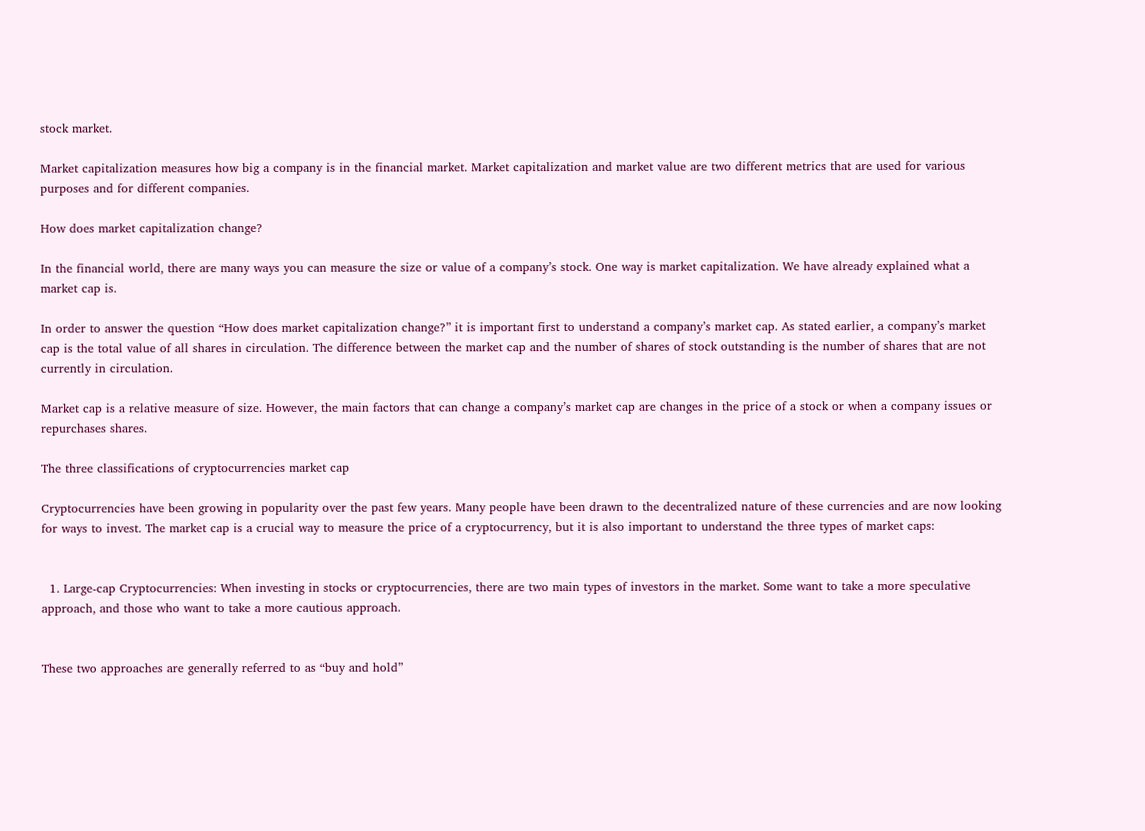stock market.

Market capitalization measures how big a company is in the financial market. Market capitalization and market value are two different metrics that are used for various purposes and for different companies.

How does market capitalization change?

In the financial world, there are many ways you can measure the size or value of a company’s stock. One way is market capitalization. We have already explained what a market cap is.

In order to answer the question “How does market capitalization change?” it is important first to understand a company’s market cap. As stated earlier, a company’s market cap is the total value of all shares in circulation. The difference between the market cap and the number of shares of stock outstanding is the number of shares that are not currently in circulation.

Market cap is a relative measure of size. However, the main factors that can change a company’s market cap are changes in the price of a stock or when a company issues or repurchases shares.

The three classifications of cryptocurrencies market cap

Cryptocurrencies have been growing in popularity over the past few years. Many people have been drawn to the decentralized nature of these currencies and are now looking for ways to invest. The market cap is a crucial way to measure the price of a cryptocurrency, but it is also important to understand the three types of market caps:


  1. Large-cap Cryptocurrencies: When investing in stocks or cryptocurrencies, there are two main types of investors in the market. Some want to take a more speculative approach, and those who want to take a more cautious approach.


These two approaches are generally referred to as “buy and hold”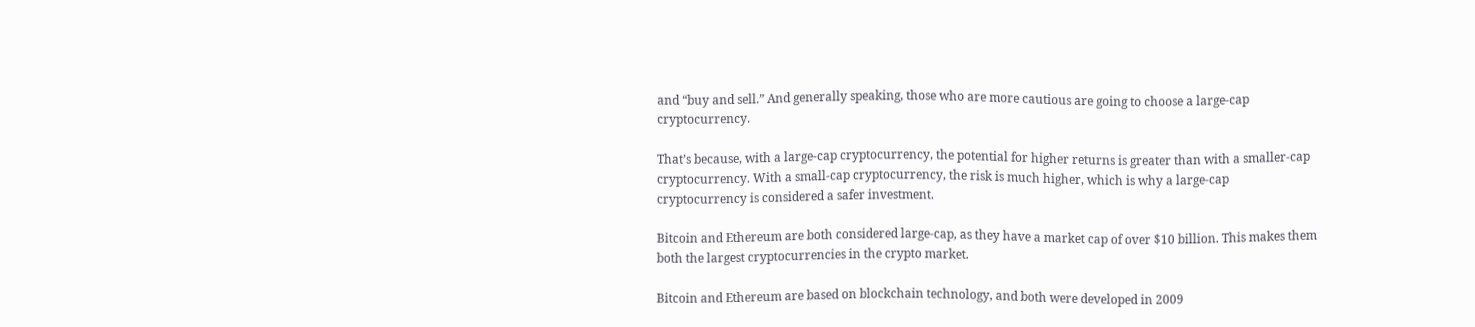and “buy and sell.” And generally speaking, those who are more cautious are going to choose a large-cap cryptocurrency.

That’s because, with a large-cap cryptocurrency, the potential for higher returns is greater than with a smaller-cap cryptocurrency. With a small-cap cryptocurrency, the risk is much higher, which is why a large-cap cryptocurrency is considered a safer investment.

Bitcoin and Ethereum are both considered large-cap, as they have a market cap of over $10 billion. This makes them both the largest cryptocurrencies in the crypto market.

Bitcoin and Ethereum are based on blockchain technology, and both were developed in 2009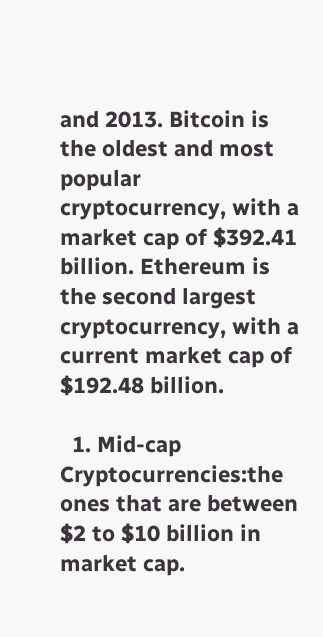and 2013. Bitcoin is the oldest and most popular cryptocurrency, with a market cap of $392.41 billion. Ethereum is the second largest cryptocurrency, with a current market cap of $192.48 billion.

  1. Mid-cap Cryptocurrencies:the ones that are between $2 to $10 billion in market cap.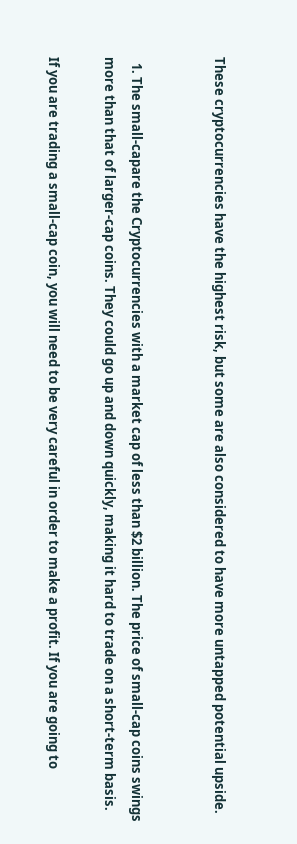These cryptocurrencies have the highest risk, but some are also considered to have more untapped potential upside.


  1. The small-capare the Cryptocurrencies with a market cap of less than $2 billion. The price of small-cap coins swings more than that of larger-cap coins. They could go up and down quickly, making it hard to trade on a short-term basis.

If you are trading a small-cap coin, you will need to be very careful in order to make a profit. If you are going to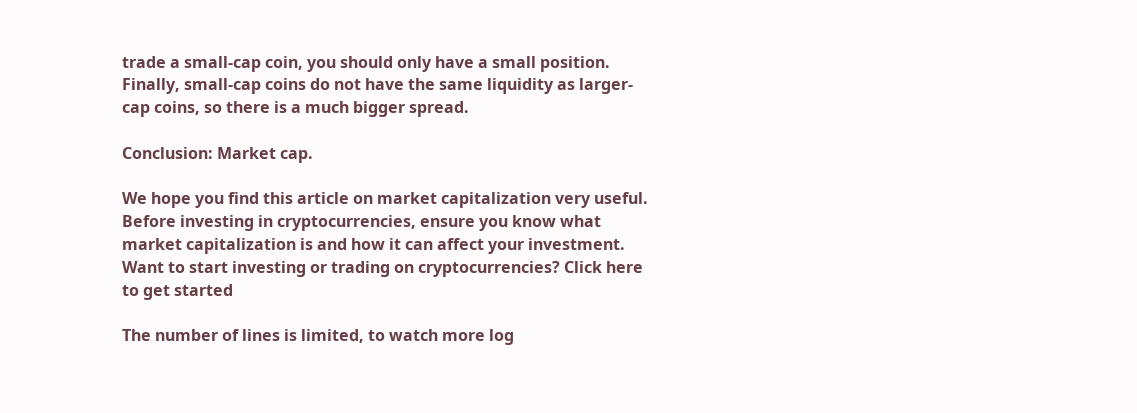trade a small-cap coin, you should only have a small position. Finally, small-cap coins do not have the same liquidity as larger-cap coins, so there is a much bigger spread.

Conclusion: Market cap.

We hope you find this article on market capitalization very useful. Before investing in cryptocurrencies, ensure you know what market capitalization is and how it can affect your investment. Want to start investing or trading on cryptocurrencies? Click here to get started

The number of lines is limited, to watch more log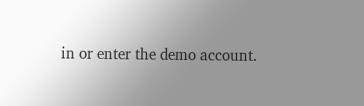in or enter the demo account.